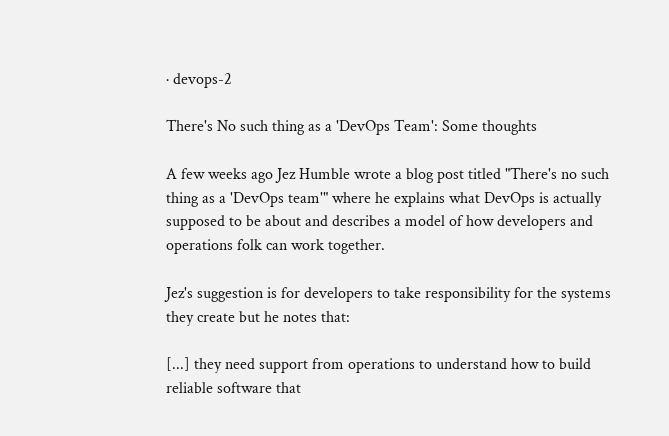· devops-2

There's No such thing as a 'DevOps Team': Some thoughts

A few weeks ago Jez Humble wrote a blog post titled "There's no such thing as a 'DevOps team'" where he explains what DevOps is actually supposed to be about and describes a model of how developers and operations folk can work together.

Jez's suggestion is for developers to take responsibility for the systems they create but he notes that:

[...] they need support from operations to understand how to build reliable software that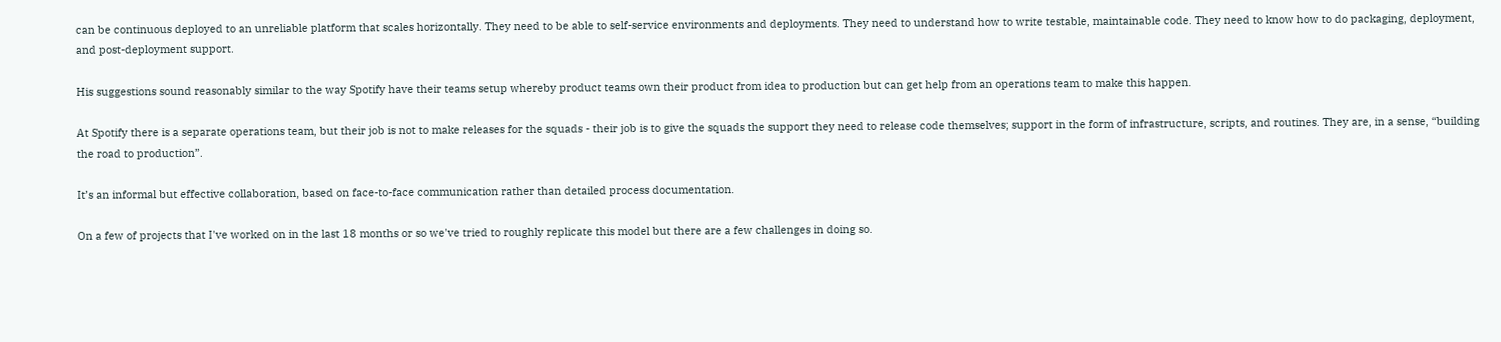can be continuous deployed to an unreliable platform that scales horizontally. They need to be able to self-service environments and deployments. They need to understand how to write testable, maintainable code. They need to know how to do packaging, deployment, and post-deployment support.

His suggestions sound reasonably similar to the way Spotify have their teams setup whereby product teams own their product from idea to production but can get help from an operations team to make this happen.

At Spotify there is a separate operations team, but their job is not to make releases for the squads - their job is to give the squads the support they need to release code themselves; support in the form of infrastructure, scripts, and routines. They are, in a sense, “building the road to production”.

It’s an informal but effective collaboration, based on face-to-face communication rather than detailed process documentation.

On a few of projects that I've worked on in the last 18 months or so we've tried to roughly replicate this model but there are a few challenges in doing so.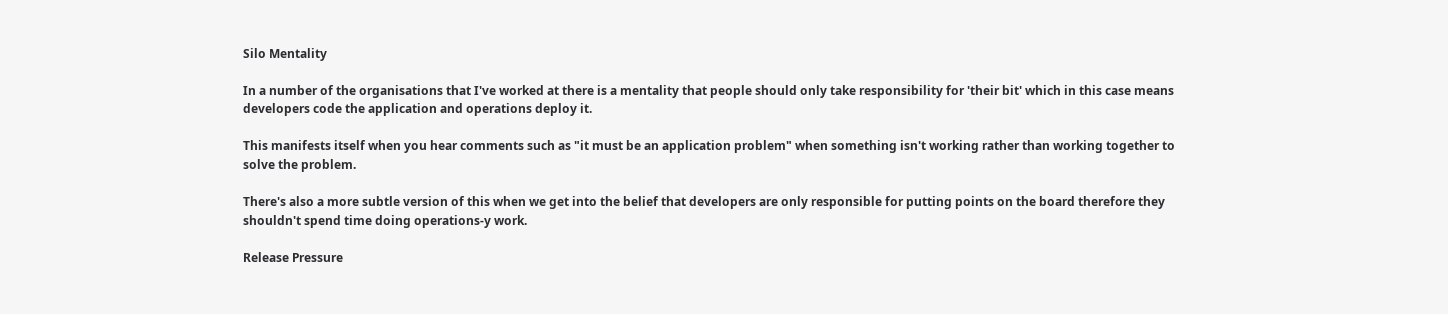Silo Mentality

In a number of the organisations that I've worked at there is a mentality that people should only take responsibility for 'their bit' which in this case means developers code the application and operations deploy it.

This manifests itself when you hear comments such as "it must be an application problem" when something isn't working rather than working together to solve the problem.

There's also a more subtle version of this when we get into the belief that developers are only responsible for putting points on the board therefore they shouldn't spend time doing operations-y work.

Release Pressure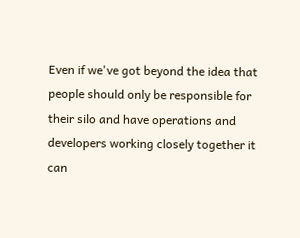Even if we've got beyond the idea that people should only be responsible for their silo and have operations and developers working closely together it can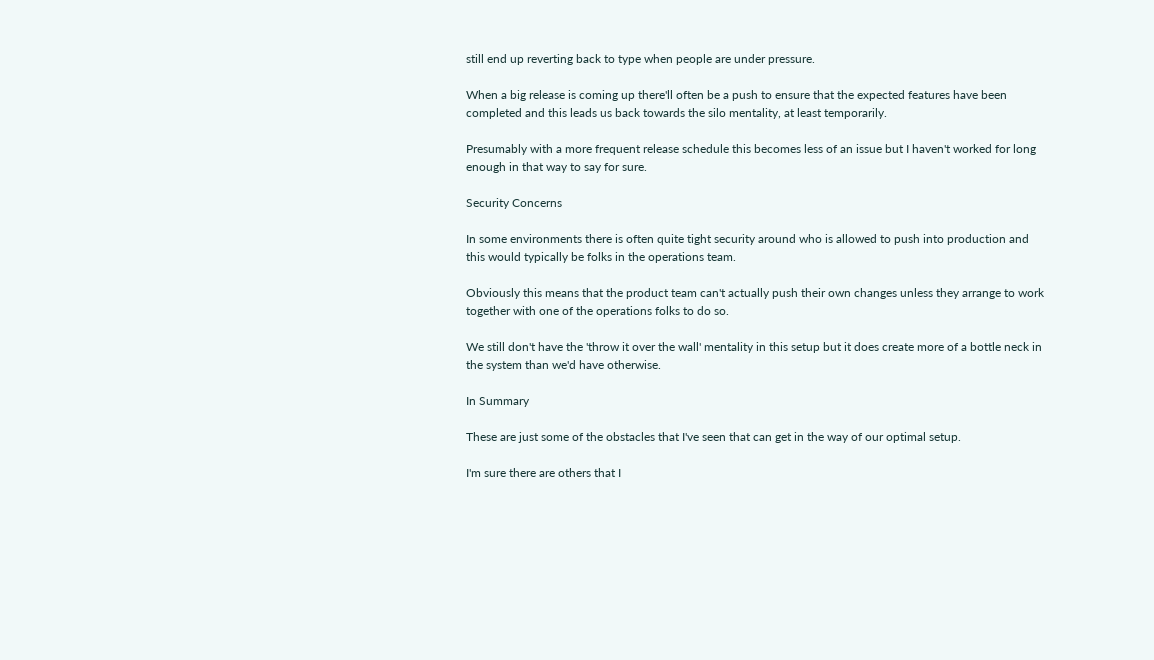still end up reverting back to type when people are under pressure.

When a big release is coming up there'll often be a push to ensure that the expected features have been completed and this leads us back towards the silo mentality, at least temporarily.

Presumably with a more frequent release schedule this becomes less of an issue but I haven't worked for long enough in that way to say for sure.

Security Concerns

In some environments there is often quite tight security around who is allowed to push into production and this would typically be folks in the operations team.

Obviously this means that the product team can't actually push their own changes unless they arrange to work together with one of the operations folks to do so.

We still don't have the 'throw it over the wall' mentality in this setup but it does create more of a bottle neck in the system than we'd have otherwise.

In Summary

These are just some of the obstacles that I've seen that can get in the way of our optimal setup.

I'm sure there are others that I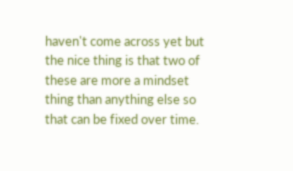haven't come across yet but the nice thing is that two of these are more a mindset thing than anything else so that can be fixed over time.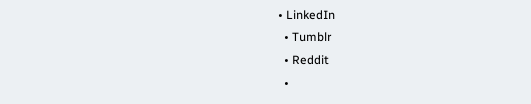• LinkedIn
  • Tumblr
  • Reddit
  •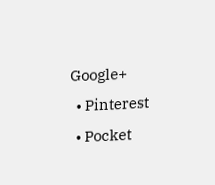Google+
  • Pinterest
  • Pocket